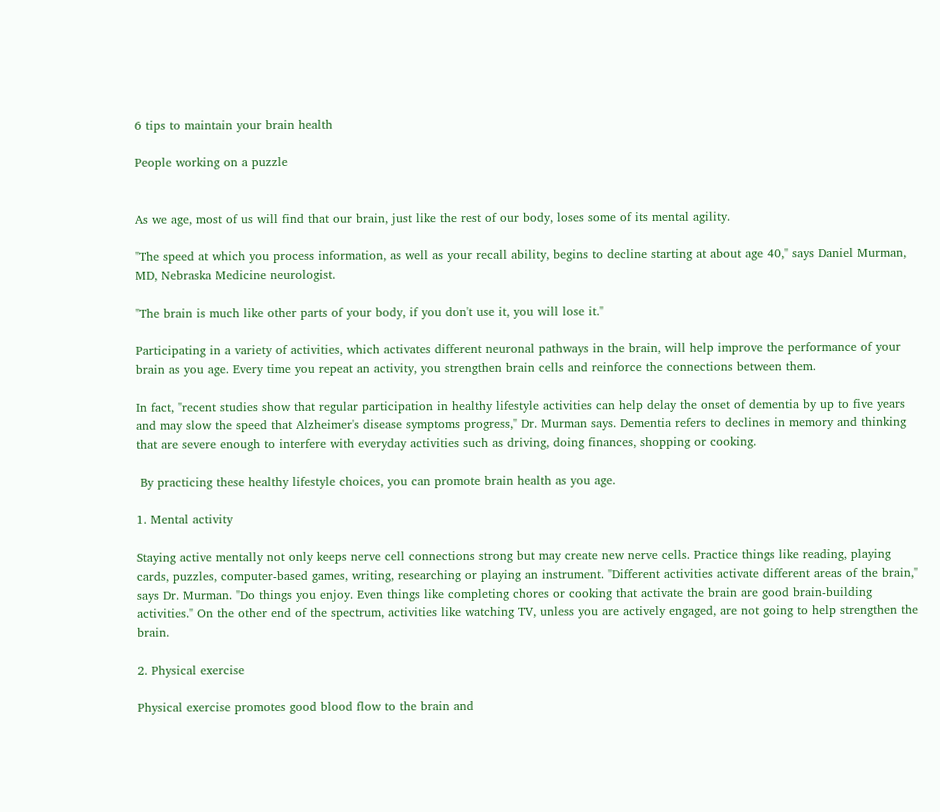6 tips to maintain your brain health

People working on a puzzle


As we age, most of us will find that our brain, just like the rest of our body, loses some of its mental agility.

"The speed at which you process information, as well as your recall ability, begins to decline starting at about age 40," says Daniel Murman, MD, Nebraska Medicine neurologist.

"The brain is much like other parts of your body, if you don't use it, you will lose it."

Participating in a variety of activities, which activates different neuronal pathways in the brain, will help improve the performance of your brain as you age. Every time you repeat an activity, you strengthen brain cells and reinforce the connections between them.

In fact, "recent studies show that regular participation in healthy lifestyle activities can help delay the onset of dementia by up to five years and may slow the speed that Alzheimer's disease symptoms progress," Dr. Murman says. Dementia refers to declines in memory and thinking that are severe enough to interfere with everyday activities such as driving, doing finances, shopping or cooking.

 By practicing these healthy lifestyle choices, you can promote brain health as you age.

1. Mental activity

Staying active mentally not only keeps nerve cell connections strong but may create new nerve cells. Practice things like reading, playing cards, puzzles, computer-based games, writing, researching or playing an instrument. "Different activities activate different areas of the brain," says Dr. Murman. "Do things you enjoy. Even things like completing chores or cooking that activate the brain are good brain-building activities." On the other end of the spectrum, activities like watching TV, unless you are actively engaged, are not going to help strengthen the brain.

2. Physical exercise

Physical exercise promotes good blood flow to the brain and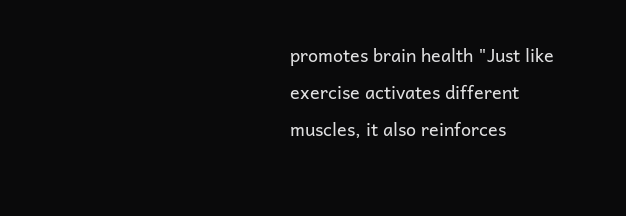promotes brain health "Just like exercise activates different muscles, it also reinforces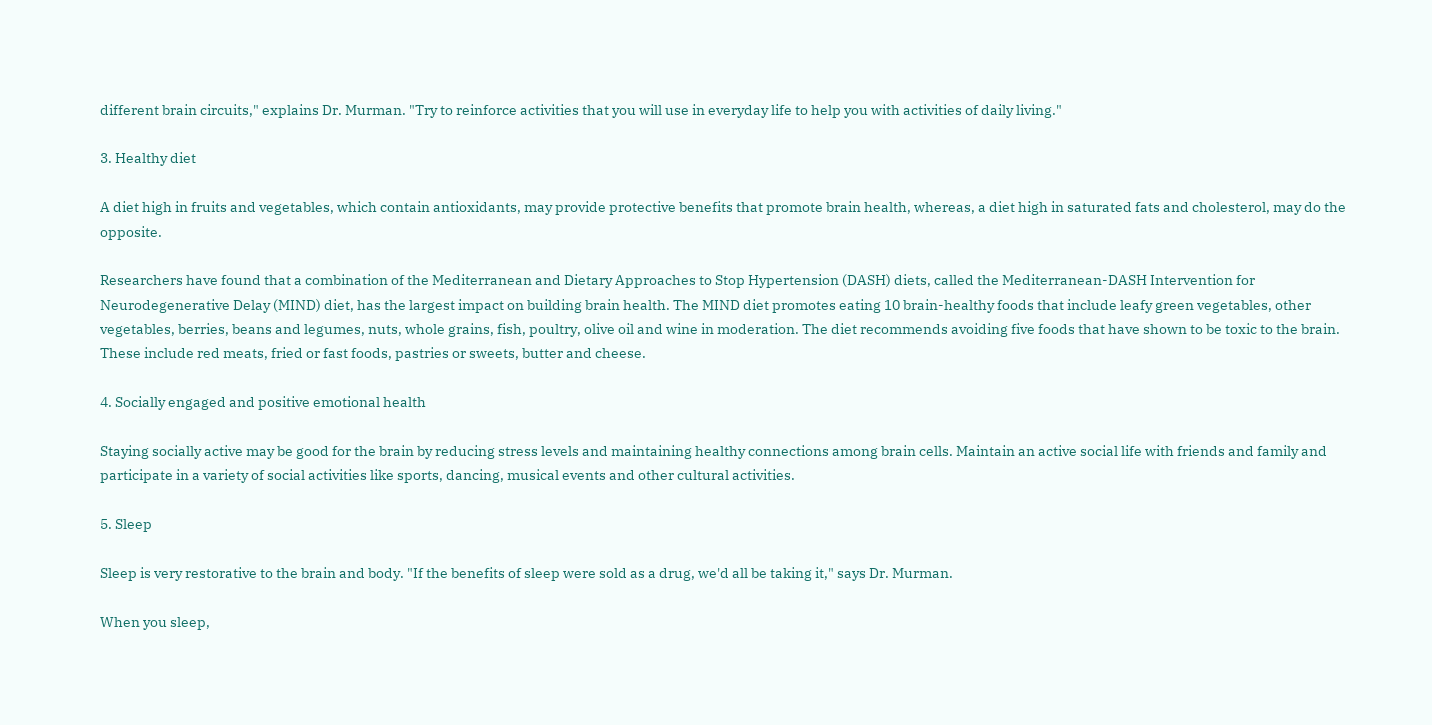different brain circuits," explains Dr. Murman. "Try to reinforce activities that you will use in everyday life to help you with activities of daily living."

3. Healthy diet

A diet high in fruits and vegetables, which contain antioxidants, may provide protective benefits that promote brain health, whereas, a diet high in saturated fats and cholesterol, may do the opposite.

Researchers have found that a combination of the Mediterranean and Dietary Approaches to Stop Hypertension (DASH) diets, called the Mediterranean-DASH Intervention for Neurodegenerative Delay (MIND) diet, has the largest impact on building brain health. The MIND diet promotes eating 10 brain-healthy foods that include leafy green vegetables, other vegetables, berries, beans and legumes, nuts, whole grains, fish, poultry, olive oil and wine in moderation. The diet recommends avoiding five foods that have shown to be toxic to the brain. These include red meats, fried or fast foods, pastries or sweets, butter and cheese.

4. Socially engaged and positive emotional health

Staying socially active may be good for the brain by reducing stress levels and maintaining healthy connections among brain cells. Maintain an active social life with friends and family and participate in a variety of social activities like sports, dancing, musical events and other cultural activities.

5. Sleep

Sleep is very restorative to the brain and body. "If the benefits of sleep were sold as a drug, we'd all be taking it," says Dr. Murman.

When you sleep,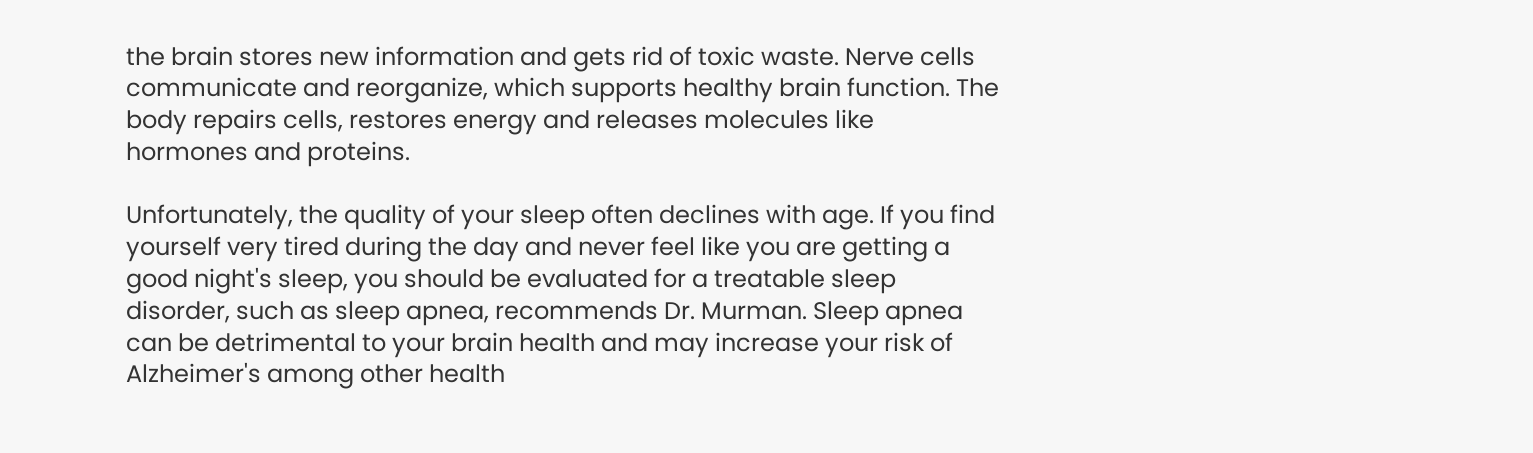the brain stores new information and gets rid of toxic waste. Nerve cells communicate and reorganize, which supports healthy brain function. The body repairs cells, restores energy and releases molecules like hormones and proteins.

Unfortunately, the quality of your sleep often declines with age. If you find yourself very tired during the day and never feel like you are getting a good night's sleep, you should be evaluated for a treatable sleep disorder, such as sleep apnea, recommends Dr. Murman. Sleep apnea can be detrimental to your brain health and may increase your risk of Alzheimer's among other health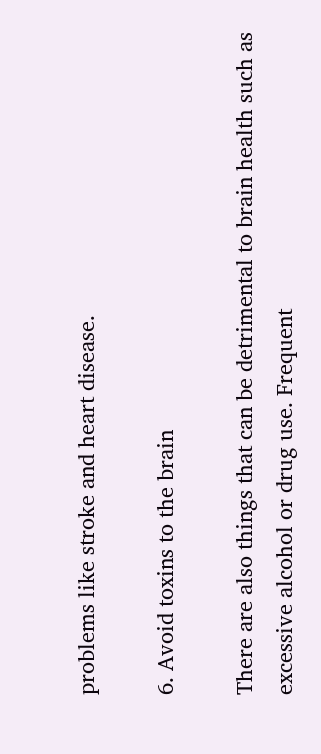problems like stroke and heart disease.

6. Avoid toxins to the brain

There are also things that can be detrimental to brain health such as excessive alcohol or drug use. Frequent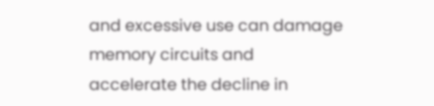and excessive use can damage memory circuits and accelerate the decline in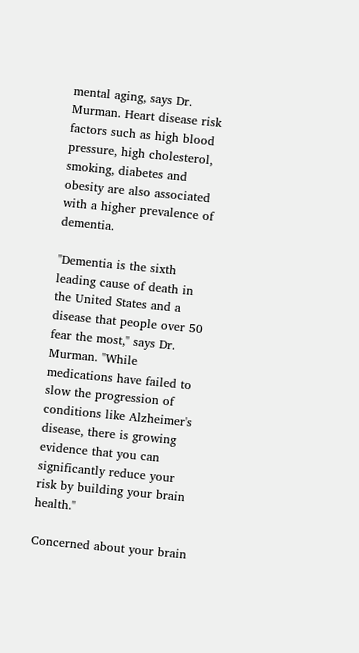mental aging, says Dr. Murman. Heart disease risk factors such as high blood pressure, high cholesterol, smoking, diabetes and obesity are also associated with a higher prevalence of dementia.

"Dementia is the sixth leading cause of death in the United States and a disease that people over 50 fear the most," says Dr. Murman. "While medications have failed to slow the progression of conditions like Alzheimer's disease, there is growing evidence that you can significantly reduce your risk by building your brain health."

Concerned about your brain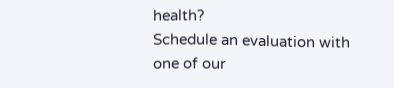health?
Schedule an evaluation with one of our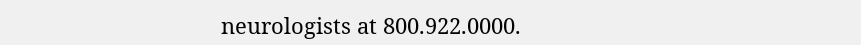neurologists at 800.922.0000.